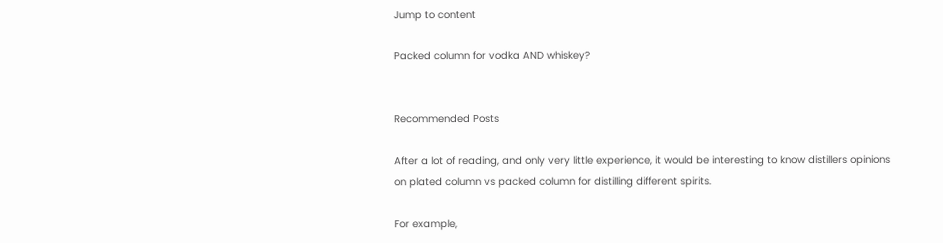Jump to content

Packed column for vodka AND whiskey?


Recommended Posts

After a lot of reading, and only very little experience, it would be interesting to know distillers opinions on plated column vs packed column for distilling different spirits.

For example,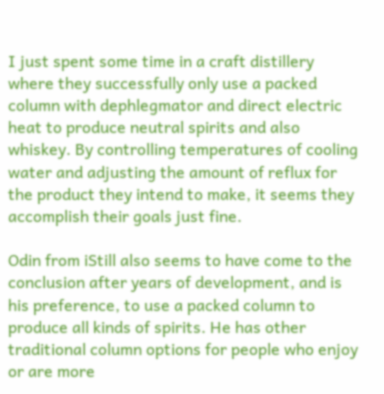I just spent some time in a craft distillery where they successfully only use a packed column with dephlegmator and direct electric heat to produce neutral spirits and also whiskey. By controlling temperatures of cooling water and adjusting the amount of reflux for the product they intend to make, it seems they accomplish their goals just fine.

Odin from iStill also seems to have come to the conclusion after years of development, and is his preference, to use a packed column to produce all kinds of spirits. He has other traditional column options for people who enjoy or are more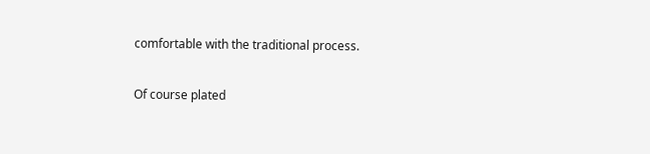comfortable with the traditional process.

Of course plated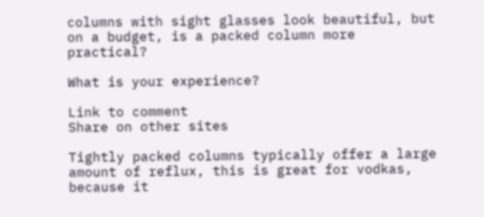columns with sight glasses look beautiful, but on a budget, is a packed column more practical?

What is your experience?

Link to comment
Share on other sites

Tightly packed columns typically offer a large amount of reflux, this is great for vodkas, because it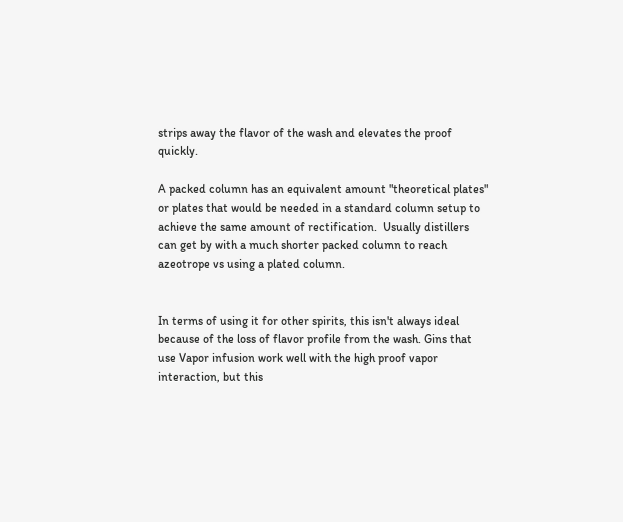strips away the flavor of the wash and elevates the proof quickly.

A packed column has an equivalent amount "theoretical plates" or plates that would be needed in a standard column setup to achieve the same amount of rectification.  Usually distillers can get by with a much shorter packed column to reach azeotrope vs using a plated column.


In terms of using it for other spirits, this isn't always ideal because of the loss of flavor profile from the wash. Gins that use Vapor infusion work well with the high proof vapor interaction, but this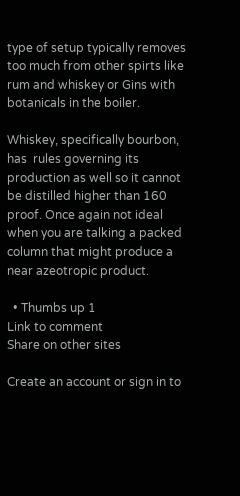type of setup typically removes too much from other spirts like rum and whiskey or Gins with botanicals in the boiler.

Whiskey, specifically bourbon, has  rules governing its production as well so it cannot be distilled higher than 160 proof. Once again not ideal when you are talking a packed column that might produce a near azeotropic product.

  • Thumbs up 1
Link to comment
Share on other sites

Create an account or sign in to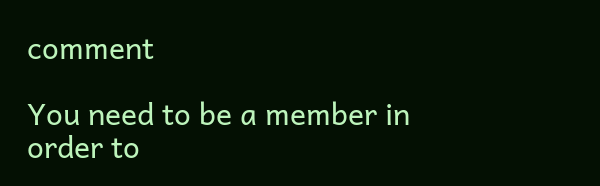comment

You need to be a member in order to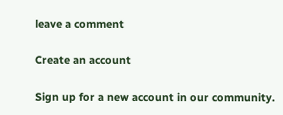leave a comment

Create an account

Sign up for a new account in our community.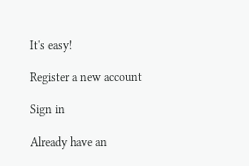It's easy!

Register a new account

Sign in

Already have an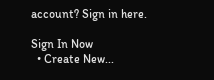account? Sign in here.

Sign In Now
  • Create New...